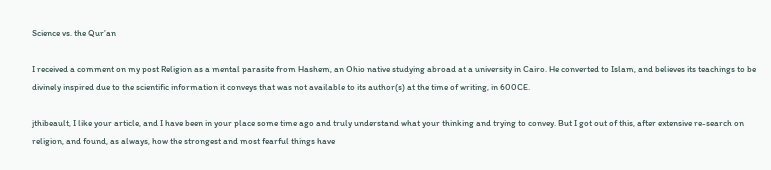Science vs. the Qur’an

I received a comment on my post Religion as a mental parasite from Hashem, an Ohio native studying abroad at a university in Cairo. He converted to Islam, and believes its teachings to be divinely inspired due to the scientific information it conveys that was not available to its author(s) at the time of writing, in 600CE.

jthibeault, I like your article, and I have been in your place some time ago and truly understand what your thinking and trying to convey. But I got out of this, after extensive re-search on religion, and found, as always, how the strongest and most fearful things have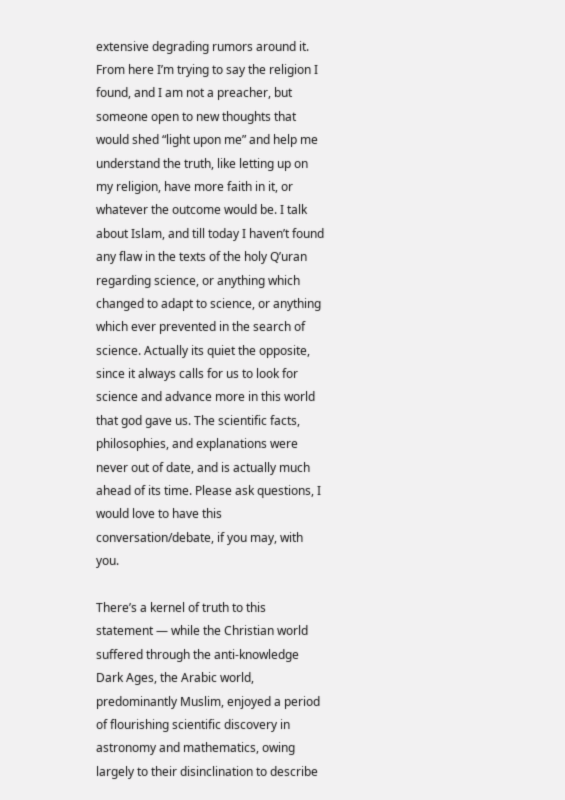extensive degrading rumors around it. From here I’m trying to say the religion I found, and I am not a preacher, but someone open to new thoughts that would shed “light upon me” and help me understand the truth, like letting up on my religion, have more faith in it, or whatever the outcome would be. I talk about Islam, and till today I haven’t found any flaw in the texts of the holy Q’uran regarding science, or anything which changed to adapt to science, or anything which ever prevented in the search of science. Actually its quiet the opposite, since it always calls for us to look for science and advance more in this world that god gave us. The scientific facts, philosophies, and explanations were never out of date, and is actually much ahead of its time. Please ask questions, I would love to have this conversation/debate, if you may, with you.

There’s a kernel of truth to this statement — while the Christian world suffered through the anti-knowledge Dark Ages, the Arabic world, predominantly Muslim, enjoyed a period of flourishing scientific discovery in astronomy and mathematics, owing largely to their disinclination to describe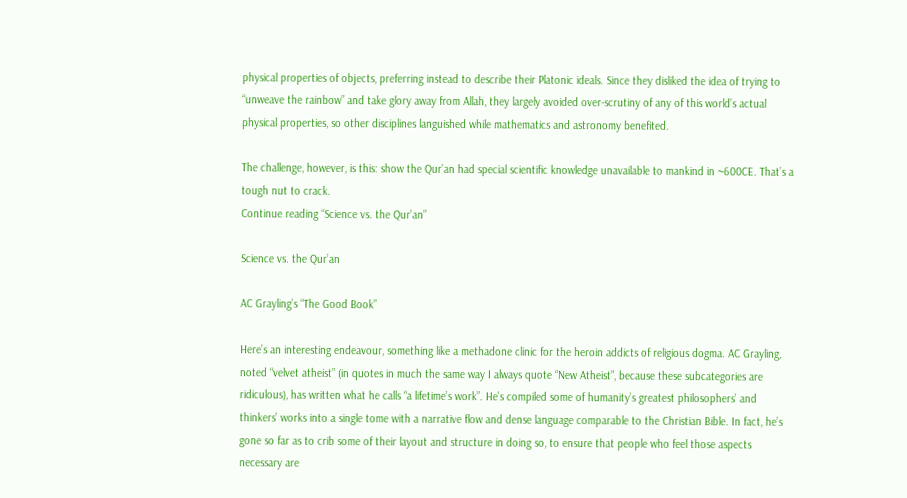physical properties of objects, preferring instead to describe their Platonic ideals. Since they disliked the idea of trying to “unweave the rainbow” and take glory away from Allah, they largely avoided over-scrutiny of any of this world’s actual physical properties, so other disciplines languished while mathematics and astronomy benefited.

The challenge, however, is this: show the Qur’an had special scientific knowledge unavailable to mankind in ~600CE. That’s a tough nut to crack.
Continue reading “Science vs. the Qur’an”

Science vs. the Qur’an

AC Grayling’s “The Good Book”

Here’s an interesting endeavour, something like a methadone clinic for the heroin addicts of religious dogma. AC Grayling, noted “velvet atheist” (in quotes in much the same way I always quote “New Atheist”, because these subcategories are ridiculous), has written what he calls “a lifetime’s work”. He’s compiled some of humanity’s greatest philosophers’ and thinkers’ works into a single tome with a narrative flow and dense language comparable to the Christian Bible. In fact, he’s gone so far as to crib some of their layout and structure in doing so, to ensure that people who feel those aspects necessary are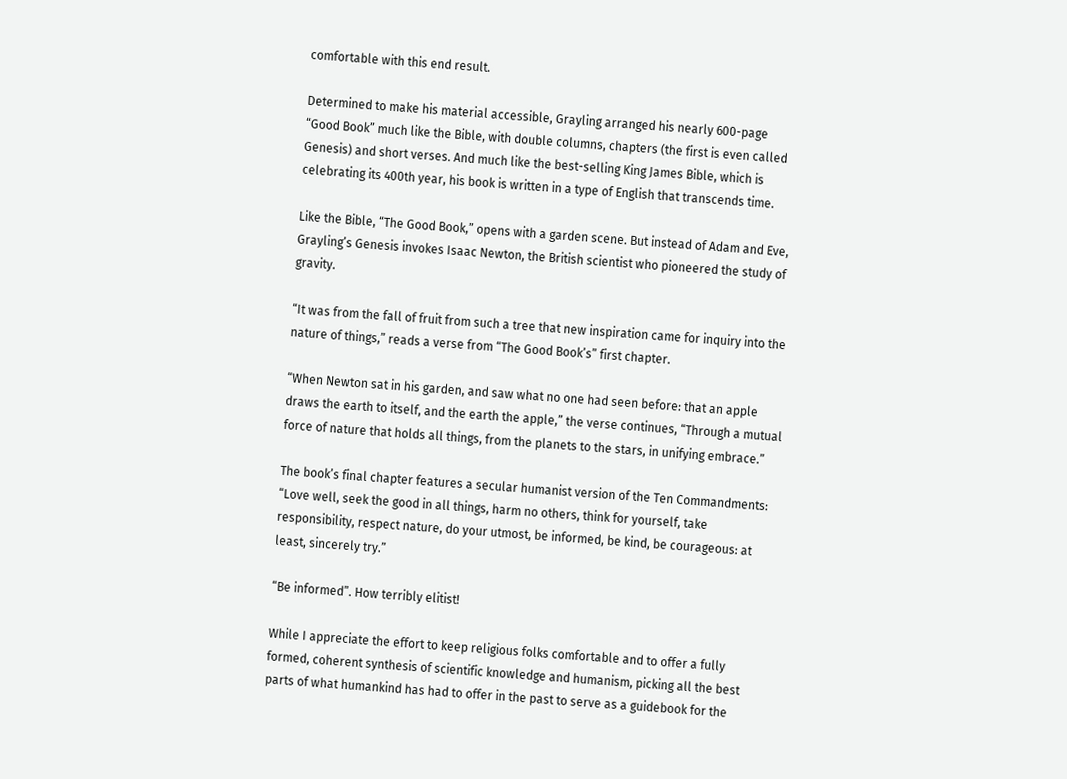comfortable with this end result.

Determined to make his material accessible, Grayling arranged his nearly 600-page “Good Book” much like the Bible, with double columns, chapters (the first is even called Genesis) and short verses. And much like the best-selling King James Bible, which is celebrating its 400th year, his book is written in a type of English that transcends time.

Like the Bible, “The Good Book,” opens with a garden scene. But instead of Adam and Eve, Grayling’s Genesis invokes Isaac Newton, the British scientist who pioneered the study of gravity.

“It was from the fall of fruit from such a tree that new inspiration came for inquiry into the nature of things,” reads a verse from “The Good Book’s” first chapter.

“When Newton sat in his garden, and saw what no one had seen before: that an apple draws the earth to itself, and the earth the apple,” the verse continues, “Through a mutual force of nature that holds all things, from the planets to the stars, in unifying embrace.”

The book’s final chapter features a secular humanist version of the Ten Commandments: “Love well, seek the good in all things, harm no others, think for yourself, take responsibility, respect nature, do your utmost, be informed, be kind, be courageous: at least, sincerely try.”

“Be informed”. How terribly elitist!

While I appreciate the effort to keep religious folks comfortable and to offer a fully formed, coherent synthesis of scientific knowledge and humanism, picking all the best parts of what humankind has had to offer in the past to serve as a guidebook for the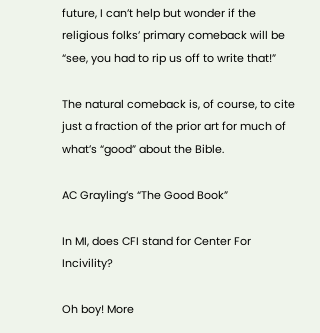future, I can’t help but wonder if the religious folks’ primary comeback will be “see, you had to rip us off to write that!”

The natural comeback is, of course, to cite just a fraction of the prior art for much of what’s “good” about the Bible.

AC Grayling’s “The Good Book”

In MI, does CFI stand for Center For Incivility?

Oh boy! More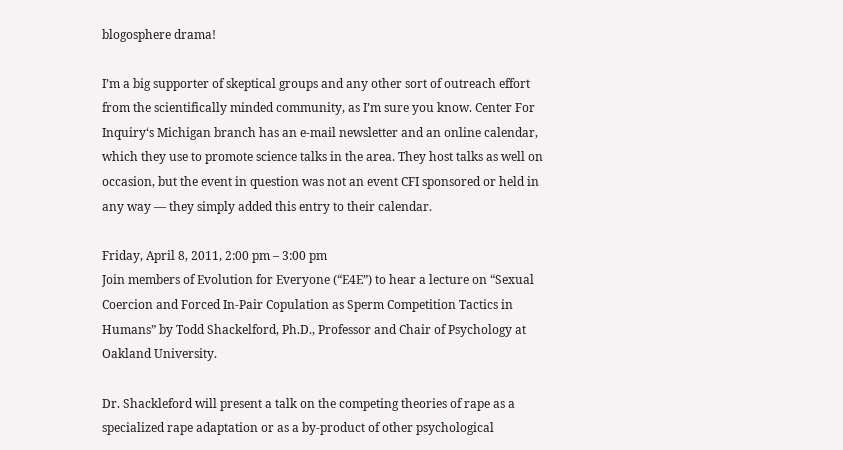blogosphere drama!

I’m a big supporter of skeptical groups and any other sort of outreach effort from the scientifically minded community, as I’m sure you know. Center For Inquiry‘s Michigan branch has an e-mail newsletter and an online calendar, which they use to promote science talks in the area. They host talks as well on occasion, but the event in question was not an event CFI sponsored or held in any way — they simply added this entry to their calendar.

Friday, April 8, 2011, 2:00 pm – 3:00 pm
Join members of Evolution for Everyone (“E4E”) to hear a lecture on “Sexual Coercion and Forced In-Pair Copulation as Sperm Competition Tactics in Humans” by Todd Shackelford, Ph.D., Professor and Chair of Psychology at Oakland University.

Dr. Shackleford will present a talk on the competing theories of rape as a specialized rape adaptation or as a by-product of other psychological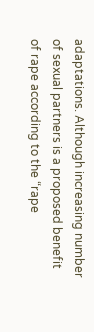adaptations. Although increasing number of sexual partners is a proposed benefit of rape according to the “rape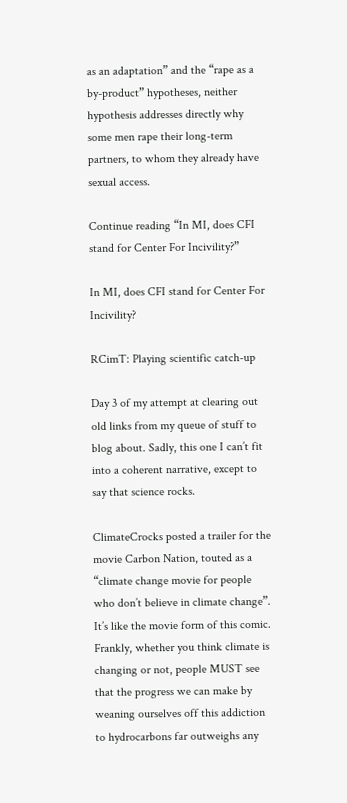as an adaptation” and the “rape as a by-product” hypotheses, neither hypothesis addresses directly why some men rape their long-term partners, to whom they already have sexual access.

Continue reading “In MI, does CFI stand for Center For Incivility?”

In MI, does CFI stand for Center For Incivility?

RCimT: Playing scientific catch-up

Day 3 of my attempt at clearing out old links from my queue of stuff to blog about. Sadly, this one I can’t fit into a coherent narrative, except to say that science rocks.

ClimateCrocks posted a trailer for the movie Carbon Nation, touted as a “climate change movie for people who don’t believe in climate change”. It’s like the movie form of this comic. Frankly, whether you think climate is changing or not, people MUST see that the progress we can make by weaning ourselves off this addiction to hydrocarbons far outweighs any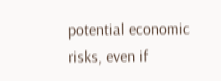potential economic risks, even if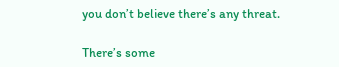you don’t believe there’s any threat.

There’s some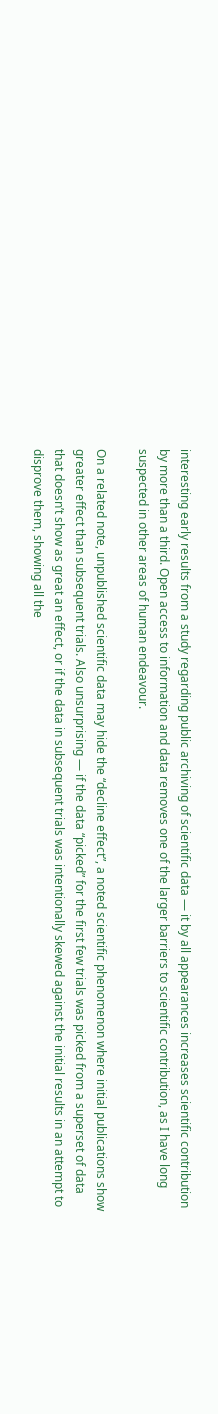interesting early results from a study regarding public archiving of scientific data — it by all appearances increases scientific contribution by more than a third. Open access to information and data removes one of the larger barriers to scientific contribution, as I have long suspected in other areas of human endeavour.

On a related note, unpublished scientific data may hide the “decline effect”, a noted scientific phenomenon where initial publications show greater effect than subsequent trials. Also unsurprising — if the data “picked” for the first few trials was picked from a superset of data that doesn’t show as great an effect, or if the data in subsequent trials was intentionally skewed against the initial results in an attempt to disprove them, showing all the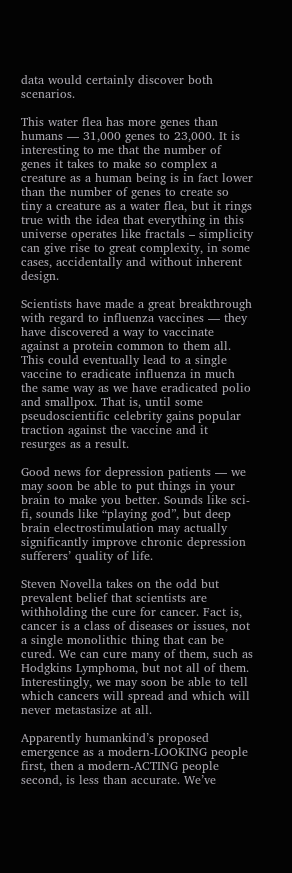data would certainly discover both scenarios.

This water flea has more genes than humans — 31,000 genes to 23,000. It is interesting to me that the number of genes it takes to make so complex a creature as a human being is in fact lower than the number of genes to create so tiny a creature as a water flea, but it rings true with the idea that everything in this universe operates like fractals – simplicity can give rise to great complexity, in some cases, accidentally and without inherent design.

Scientists have made a great breakthrough with regard to influenza vaccines — they have discovered a way to vaccinate against a protein common to them all. This could eventually lead to a single vaccine to eradicate influenza in much the same way as we have eradicated polio and smallpox. That is, until some pseudoscientific celebrity gains popular traction against the vaccine and it resurges as a result.

Good news for depression patients — we may soon be able to put things in your brain to make you better. Sounds like sci-fi, sounds like “playing god”, but deep brain electrostimulation may actually significantly improve chronic depression sufferers’ quality of life.

Steven Novella takes on the odd but prevalent belief that scientists are withholding the cure for cancer. Fact is, cancer is a class of diseases or issues, not a single monolithic thing that can be cured. We can cure many of them, such as Hodgkins Lymphoma, but not all of them. Interestingly, we may soon be able to tell which cancers will spread and which will never metastasize at all.

Apparently humankind’s proposed emergence as a modern-LOOKING people first, then a modern-ACTING people second, is less than accurate. We’ve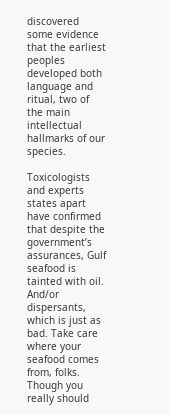discovered some evidence that the earliest peoples developed both language and ritual, two of the main intellectual hallmarks of our species.

Toxicologists and experts states apart have confirmed that despite the government’s assurances, Gulf seafood is tainted with oil. And/or dispersants, which is just as bad. Take care where your seafood comes from, folks. Though you really should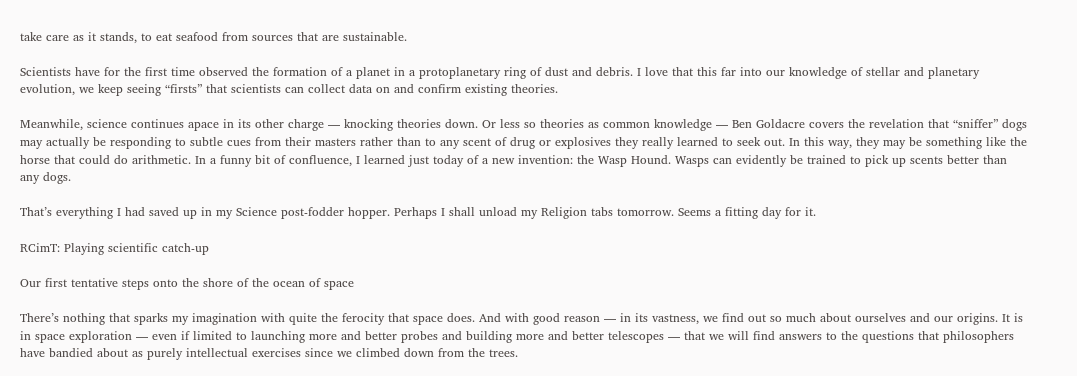take care as it stands, to eat seafood from sources that are sustainable.

Scientists have for the first time observed the formation of a planet in a protoplanetary ring of dust and debris. I love that this far into our knowledge of stellar and planetary evolution, we keep seeing “firsts” that scientists can collect data on and confirm existing theories.

Meanwhile, science continues apace in its other charge — knocking theories down. Or less so theories as common knowledge — Ben Goldacre covers the revelation that “sniffer” dogs may actually be responding to subtle cues from their masters rather than to any scent of drug or explosives they really learned to seek out. In this way, they may be something like the horse that could do arithmetic. In a funny bit of confluence, I learned just today of a new invention: the Wasp Hound. Wasps can evidently be trained to pick up scents better than any dogs.

That’s everything I had saved up in my Science post-fodder hopper. Perhaps I shall unload my Religion tabs tomorrow. Seems a fitting day for it.

RCimT: Playing scientific catch-up

Our first tentative steps onto the shore of the ocean of space

There’s nothing that sparks my imagination with quite the ferocity that space does. And with good reason — in its vastness, we find out so much about ourselves and our origins. It is in space exploration — even if limited to launching more and better probes and building more and better telescopes — that we will find answers to the questions that philosophers have bandied about as purely intellectual exercises since we climbed down from the trees.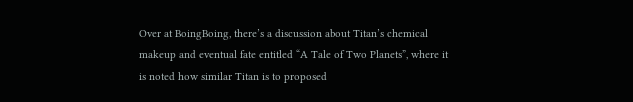Over at BoingBoing, there’s a discussion about Titan’s chemical makeup and eventual fate entitled “A Tale of Two Planets”, where it is noted how similar Titan is to proposed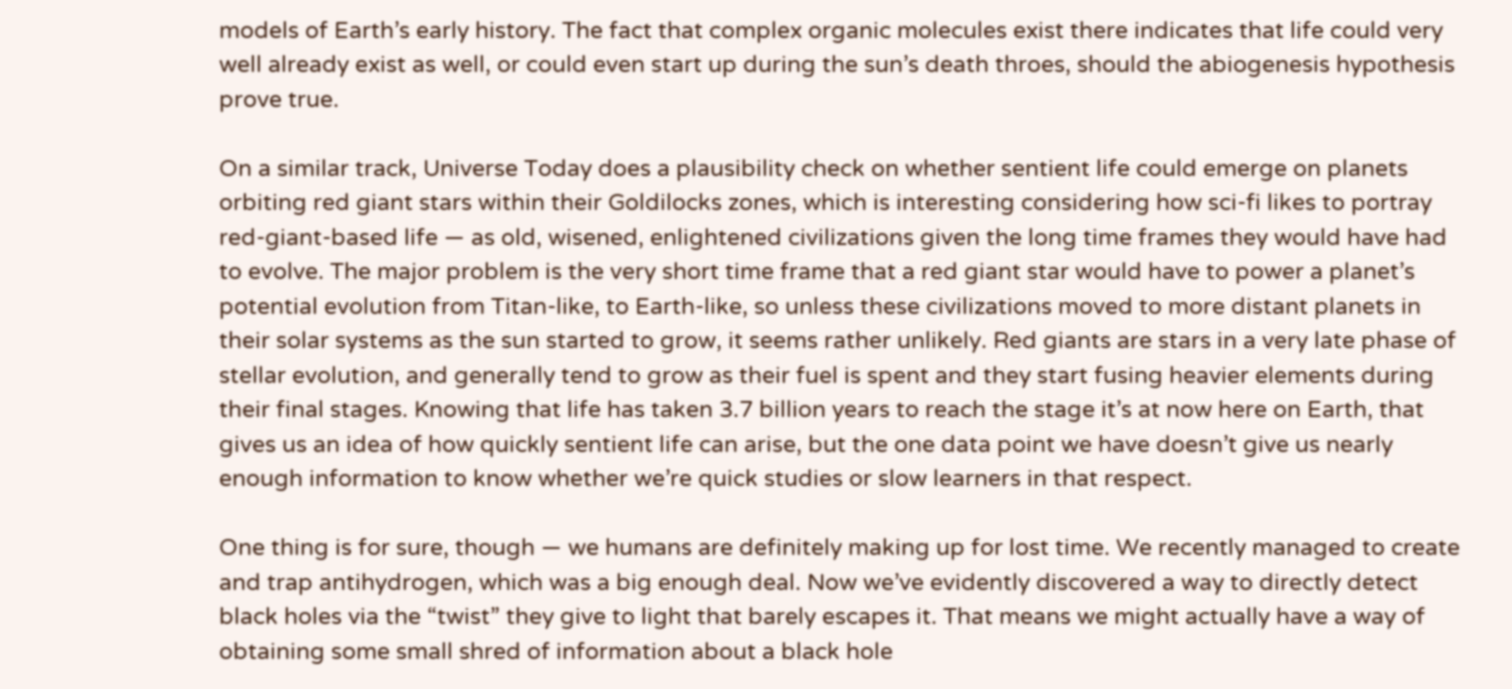models of Earth’s early history. The fact that complex organic molecules exist there indicates that life could very well already exist as well, or could even start up during the sun’s death throes, should the abiogenesis hypothesis prove true.

On a similar track, Universe Today does a plausibility check on whether sentient life could emerge on planets orbiting red giant stars within their Goldilocks zones, which is interesting considering how sci-fi likes to portray red-giant-based life — as old, wisened, enlightened civilizations given the long time frames they would have had to evolve. The major problem is the very short time frame that a red giant star would have to power a planet’s potential evolution from Titan-like, to Earth-like, so unless these civilizations moved to more distant planets in their solar systems as the sun started to grow, it seems rather unlikely. Red giants are stars in a very late phase of stellar evolution, and generally tend to grow as their fuel is spent and they start fusing heavier elements during their final stages. Knowing that life has taken 3.7 billion years to reach the stage it’s at now here on Earth, that gives us an idea of how quickly sentient life can arise, but the one data point we have doesn’t give us nearly enough information to know whether we’re quick studies or slow learners in that respect.

One thing is for sure, though — we humans are definitely making up for lost time. We recently managed to create and trap antihydrogen, which was a big enough deal. Now we’ve evidently discovered a way to directly detect black holes via the “twist” they give to light that barely escapes it. That means we might actually have a way of obtaining some small shred of information about a black hole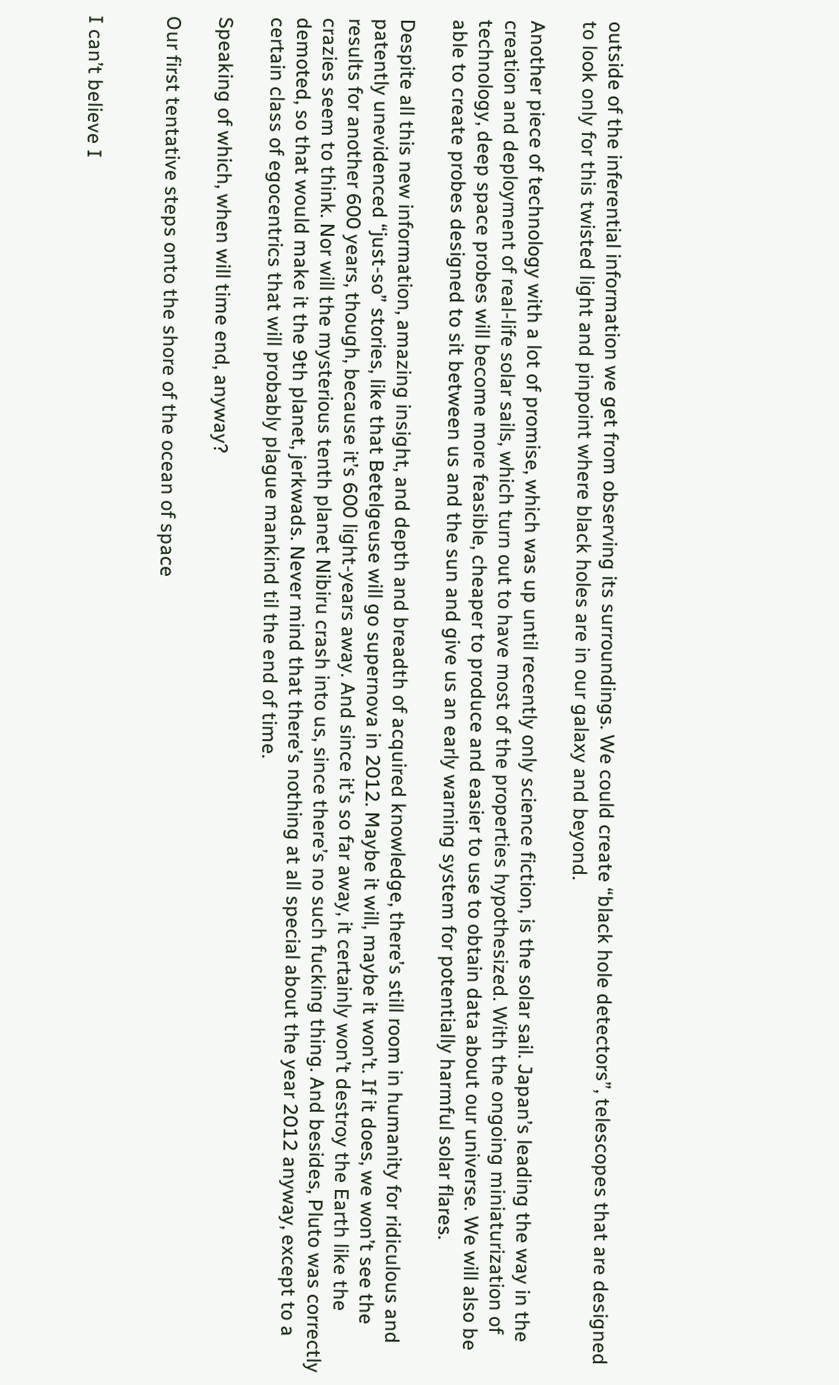outside of the inferential information we get from observing its surroundings. We could create “black hole detectors”, telescopes that are designed to look only for this twisted light and pinpoint where black holes are in our galaxy and beyond.

Another piece of technology with a lot of promise, which was up until recently only science fiction, is the solar sail. Japan’s leading the way in the creation and deployment of real-life solar sails, which turn out to have most of the properties hypothesized. With the ongoing miniaturization of technology, deep space probes will become more feasible, cheaper to produce and easier to use to obtain data about our universe. We will also be able to create probes designed to sit between us and the sun and give us an early warning system for potentially harmful solar flares.

Despite all this new information, amazing insight, and depth and breadth of acquired knowledge, there’s still room in humanity for ridiculous and patently unevidenced “just-so” stories, like that Betelgeuse will go supernova in 2012. Maybe it will, maybe it won’t. If it does, we won’t see the results for another 600 years, though, because it’s 600 light-years away. And since it’s so far away, it certainly won’t destroy the Earth like the crazies seem to think. Nor will the mysterious tenth planet Nibiru crash into us, since there’s no such fucking thing. And besides, Pluto was correctly demoted, so that would make it the 9th planet, jerkwads. Never mind that there’s nothing at all special about the year 2012 anyway, except to a certain class of egocentrics that will probably plague mankind til the end of time.

Speaking of which, when will time end, anyway?

Our first tentative steps onto the shore of the ocean of space


I can’t believe I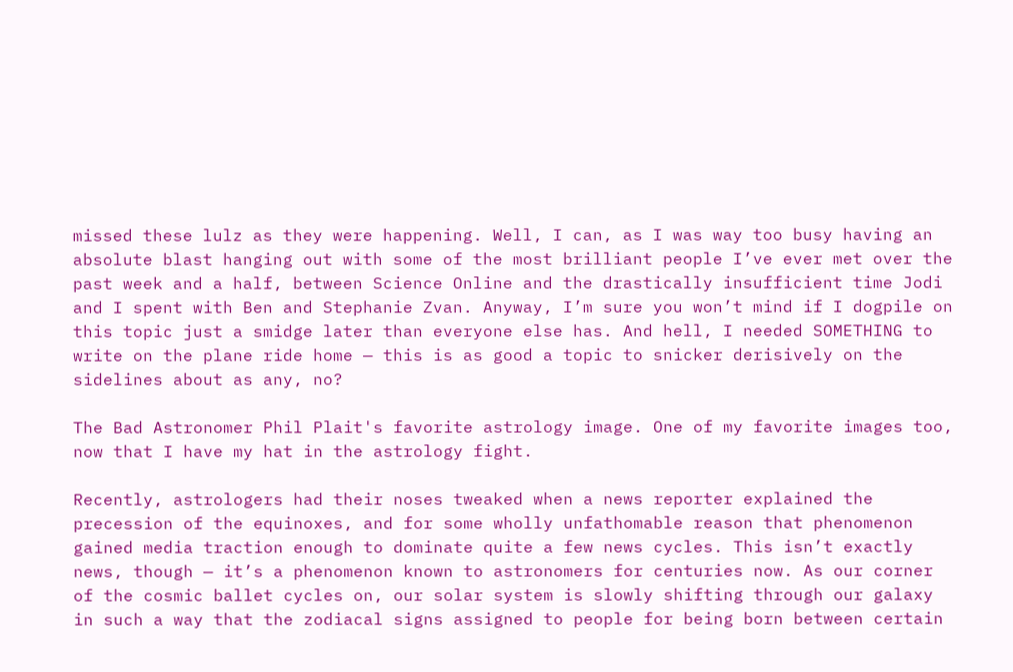missed these lulz as they were happening. Well, I can, as I was way too busy having an absolute blast hanging out with some of the most brilliant people I’ve ever met over the past week and a half, between Science Online and the drastically insufficient time Jodi and I spent with Ben and Stephanie Zvan. Anyway, I’m sure you won’t mind if I dogpile on this topic just a smidge later than everyone else has. And hell, I needed SOMETHING to write on the plane ride home — this is as good a topic to snicker derisively on the sidelines about as any, no?

The Bad Astronomer Phil Plait's favorite astrology image. One of my favorite images too, now that I have my hat in the astrology fight.

Recently, astrologers had their noses tweaked when a news reporter explained the precession of the equinoxes, and for some wholly unfathomable reason that phenomenon gained media traction enough to dominate quite a few news cycles. This isn’t exactly news, though — it’s a phenomenon known to astronomers for centuries now. As our corner of the cosmic ballet cycles on, our solar system is slowly shifting through our galaxy in such a way that the zodiacal signs assigned to people for being born between certain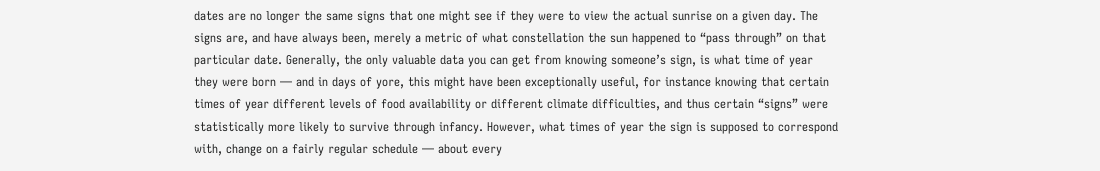dates are no longer the same signs that one might see if they were to view the actual sunrise on a given day. The signs are, and have always been, merely a metric of what constellation the sun happened to “pass through” on that particular date. Generally, the only valuable data you can get from knowing someone’s sign, is what time of year they were born — and in days of yore, this might have been exceptionally useful, for instance knowing that certain times of year different levels of food availability or different climate difficulties, and thus certain “signs” were statistically more likely to survive through infancy. However, what times of year the sign is supposed to correspond with, change on a fairly regular schedule — about every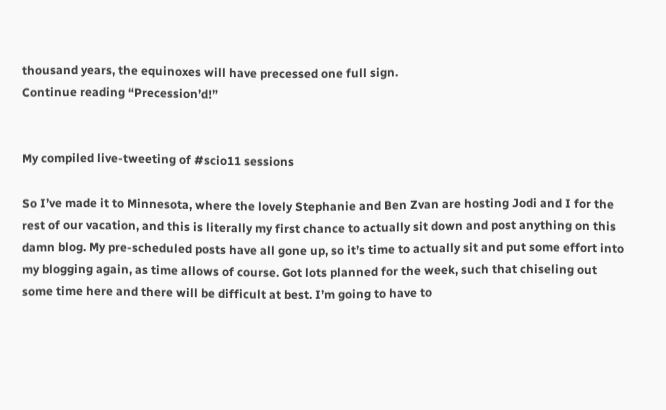thousand years, the equinoxes will have precessed one full sign.
Continue reading “Precession’d!”


My compiled live-tweeting of #scio11 sessions

So I’ve made it to Minnesota, where the lovely Stephanie and Ben Zvan are hosting Jodi and I for the rest of our vacation, and this is literally my first chance to actually sit down and post anything on this damn blog. My pre-scheduled posts have all gone up, so it’s time to actually sit and put some effort into my blogging again, as time allows of course. Got lots planned for the week, such that chiseling out some time here and there will be difficult at best. I’m going to have to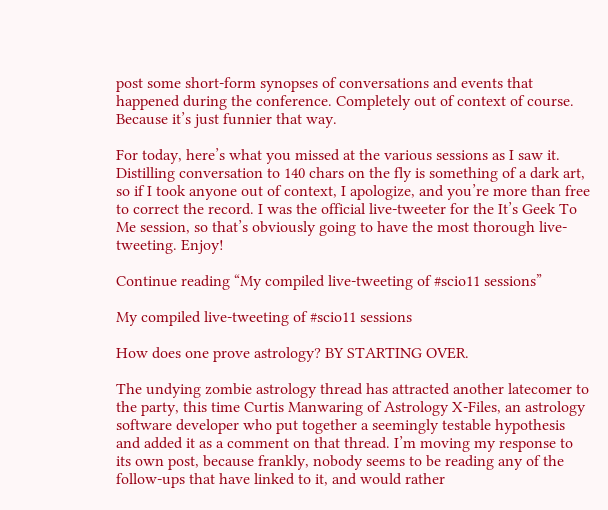post some short-form synopses of conversations and events that happened during the conference. Completely out of context of course. Because it’s just funnier that way.

For today, here’s what you missed at the various sessions as I saw it. Distilling conversation to 140 chars on the fly is something of a dark art, so if I took anyone out of context, I apologize, and you’re more than free to correct the record. I was the official live-tweeter for the It’s Geek To Me session, so that’s obviously going to have the most thorough live-tweeting. Enjoy!

Continue reading “My compiled live-tweeting of #scio11 sessions”

My compiled live-tweeting of #scio11 sessions

How does one prove astrology? BY STARTING OVER.

The undying zombie astrology thread has attracted another latecomer to the party, this time Curtis Manwaring of Astrology X-Files, an astrology software developer who put together a seemingly testable hypothesis and added it as a comment on that thread. I’m moving my response to its own post, because frankly, nobody seems to be reading any of the follow-ups that have linked to it, and would rather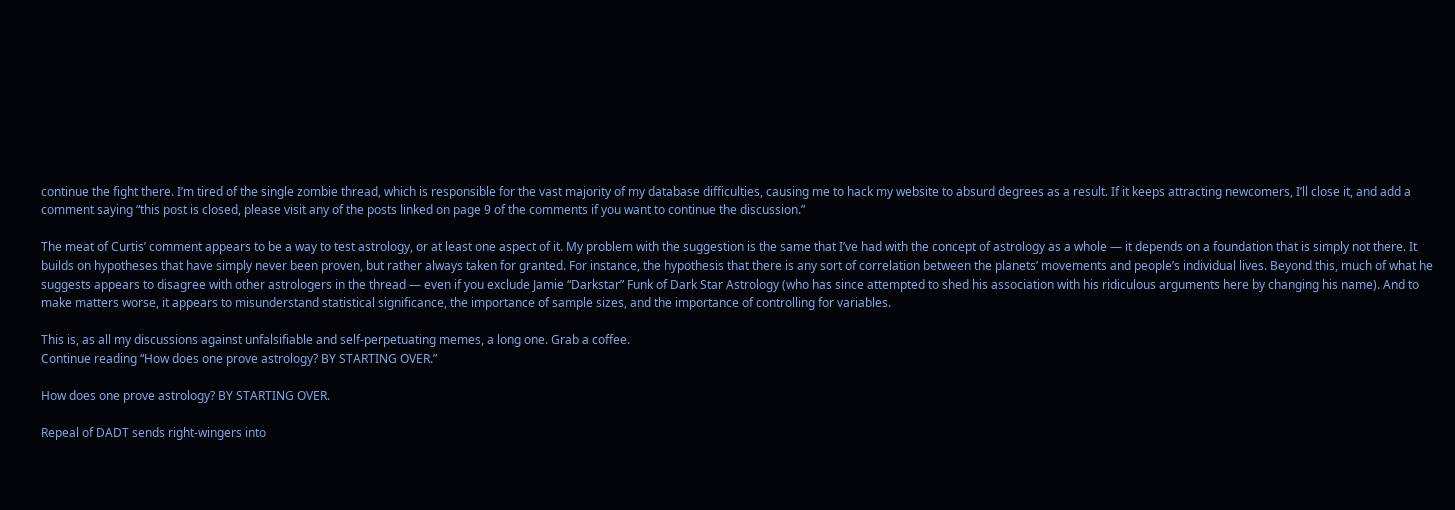continue the fight there. I’m tired of the single zombie thread, which is responsible for the vast majority of my database difficulties, causing me to hack my website to absurd degrees as a result. If it keeps attracting newcomers, I’ll close it, and add a comment saying “this post is closed, please visit any of the posts linked on page 9 of the comments if you want to continue the discussion.”

The meat of Curtis’ comment appears to be a way to test astrology, or at least one aspect of it. My problem with the suggestion is the same that I’ve had with the concept of astrology as a whole — it depends on a foundation that is simply not there. It builds on hypotheses that have simply never been proven, but rather always taken for granted. For instance, the hypothesis that there is any sort of correlation between the planets’ movements and people’s individual lives. Beyond this, much of what he suggests appears to disagree with other astrologers in the thread — even if you exclude Jamie “Darkstar” Funk of Dark Star Astrology (who has since attempted to shed his association with his ridiculous arguments here by changing his name). And to make matters worse, it appears to misunderstand statistical significance, the importance of sample sizes, and the importance of controlling for variables.

This is, as all my discussions against unfalsifiable and self-perpetuating memes, a long one. Grab a coffee.
Continue reading “How does one prove astrology? BY STARTING OVER.”

How does one prove astrology? BY STARTING OVER.

Repeal of DADT sends right-wingers into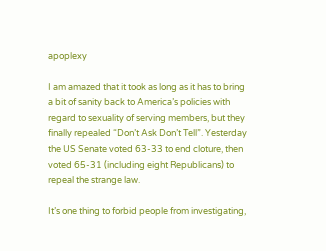apoplexy

I am amazed that it took as long as it has to bring a bit of sanity back to America’s policies with regard to sexuality of serving members, but they finally repealed “Don’t Ask Don’t Tell”. Yesterday the US Senate voted 63-33 to end cloture, then voted 65-31 (including eight Republicans) to repeal the strange law.

It’s one thing to forbid people from investigating,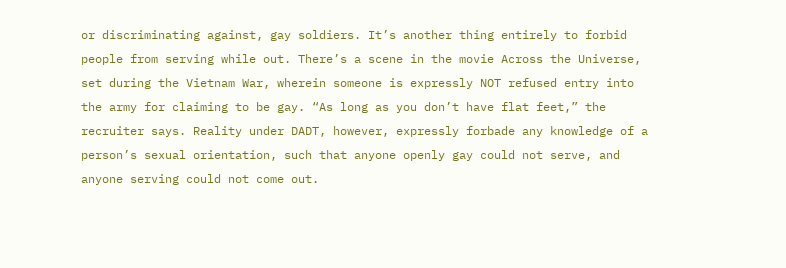or discriminating against, gay soldiers. It’s another thing entirely to forbid people from serving while out. There’s a scene in the movie Across the Universe, set during the Vietnam War, wherein someone is expressly NOT refused entry into the army for claiming to be gay. “As long as you don’t have flat feet,” the recruiter says. Reality under DADT, however, expressly forbade any knowledge of a person’s sexual orientation, such that anyone openly gay could not serve, and anyone serving could not come out.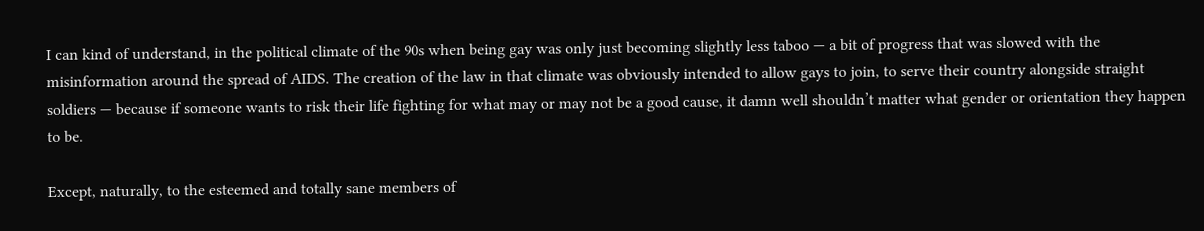I can kind of understand, in the political climate of the 90s when being gay was only just becoming slightly less taboo — a bit of progress that was slowed with the misinformation around the spread of AIDS. The creation of the law in that climate was obviously intended to allow gays to join, to serve their country alongside straight soldiers — because if someone wants to risk their life fighting for what may or may not be a good cause, it damn well shouldn’t matter what gender or orientation they happen to be.

Except, naturally, to the esteemed and totally sane members of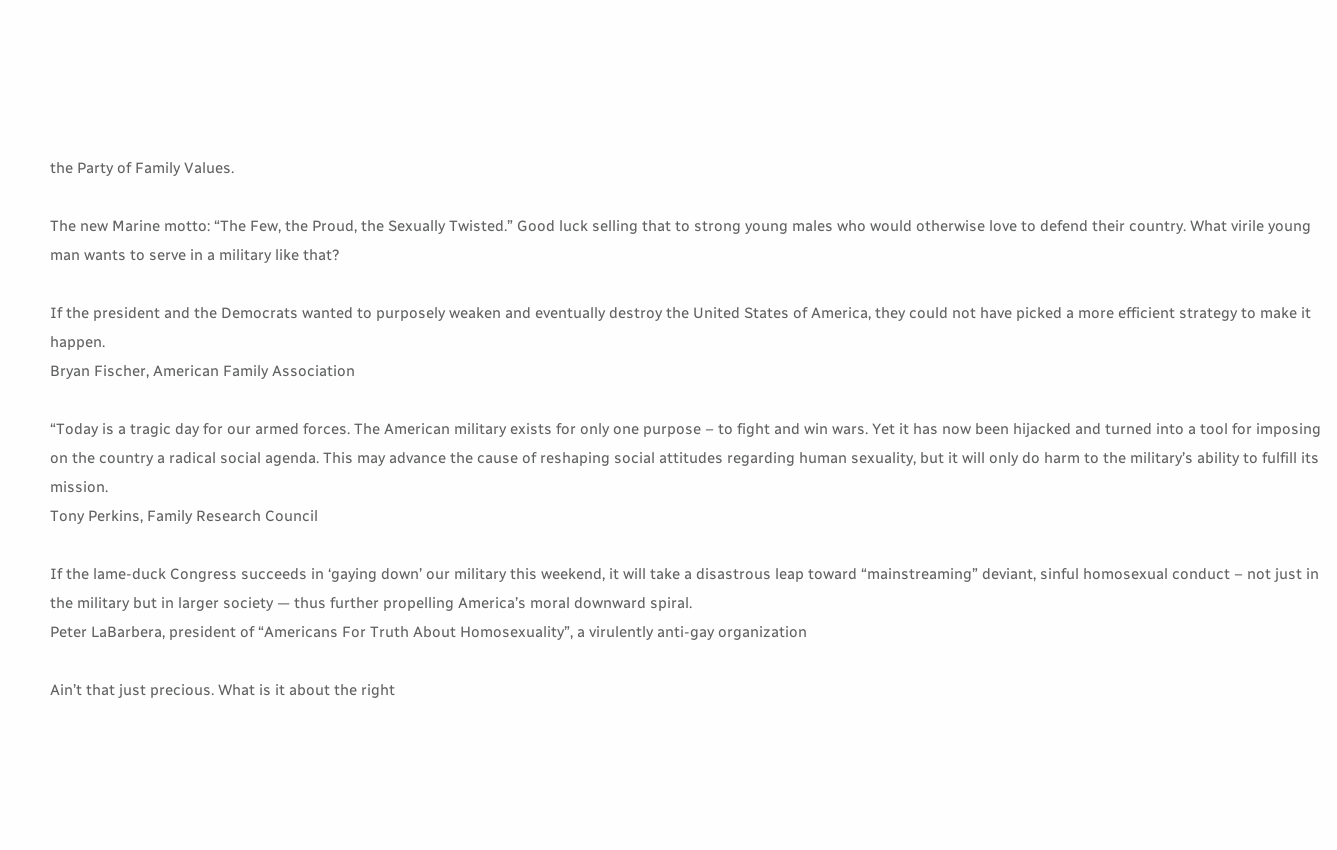the Party of Family Values.

The new Marine motto: “The Few, the Proud, the Sexually Twisted.” Good luck selling that to strong young males who would otherwise love to defend their country. What virile young man wants to serve in a military like that?

If the president and the Democrats wanted to purposely weaken and eventually destroy the United States of America, they could not have picked a more efficient strategy to make it happen.
Bryan Fischer, American Family Association

“Today is a tragic day for our armed forces. The American military exists for only one purpose – to fight and win wars. Yet it has now been hijacked and turned into a tool for imposing on the country a radical social agenda. This may advance the cause of reshaping social attitudes regarding human sexuality, but it will only do harm to the military’s ability to fulfill its mission.
Tony Perkins, Family Research Council

If the lame-duck Congress succeeds in ‘gaying down’ our military this weekend, it will take a disastrous leap toward “mainstreaming” deviant, sinful homosexual conduct – not just in the military but in larger society — thus further propelling America’s moral downward spiral.
Peter LaBarbera, president of “Americans For Truth About Homosexuality”, a virulently anti-gay organization

Ain’t that just precious. What is it about the right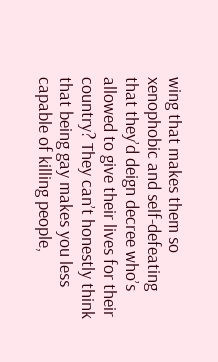wing that makes them so xenophobic and self-defeating that they’d deign decree who’s allowed to give their lives for their country? They can’t honestly think that being gay makes you less capable of killing people,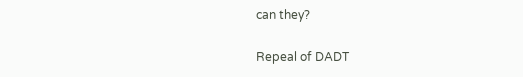can they?

Repeal of DADT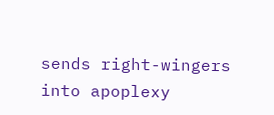sends right-wingers into apoplexy